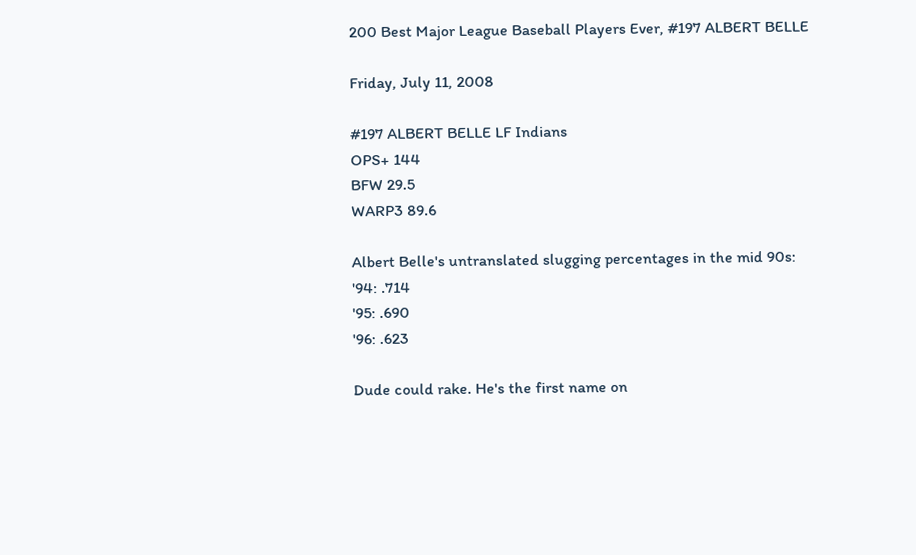200 Best Major League Baseball Players Ever, #197 ALBERT BELLE

Friday, July 11, 2008

#197 ALBERT BELLE LF Indians
OPS+ 144
BFW 29.5
WARP3 89.6

Albert Belle's untranslated slugging percentages in the mid 90s:
'94: .714
'95: .690
'96: .623

Dude could rake. He's the first name on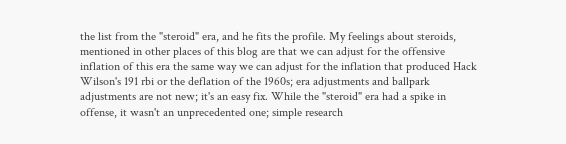the list from the "steroid" era, and he fits the profile. My feelings about steroids, mentioned in other places of this blog are that we can adjust for the offensive inflation of this era the same way we can adjust for the inflation that produced Hack Wilson's 191 rbi or the deflation of the 1960s; era adjustments and ballpark adjustments are not new; it's an easy fix. While the "steroid" era had a spike in offense, it wasn't an unprecedented one; simple research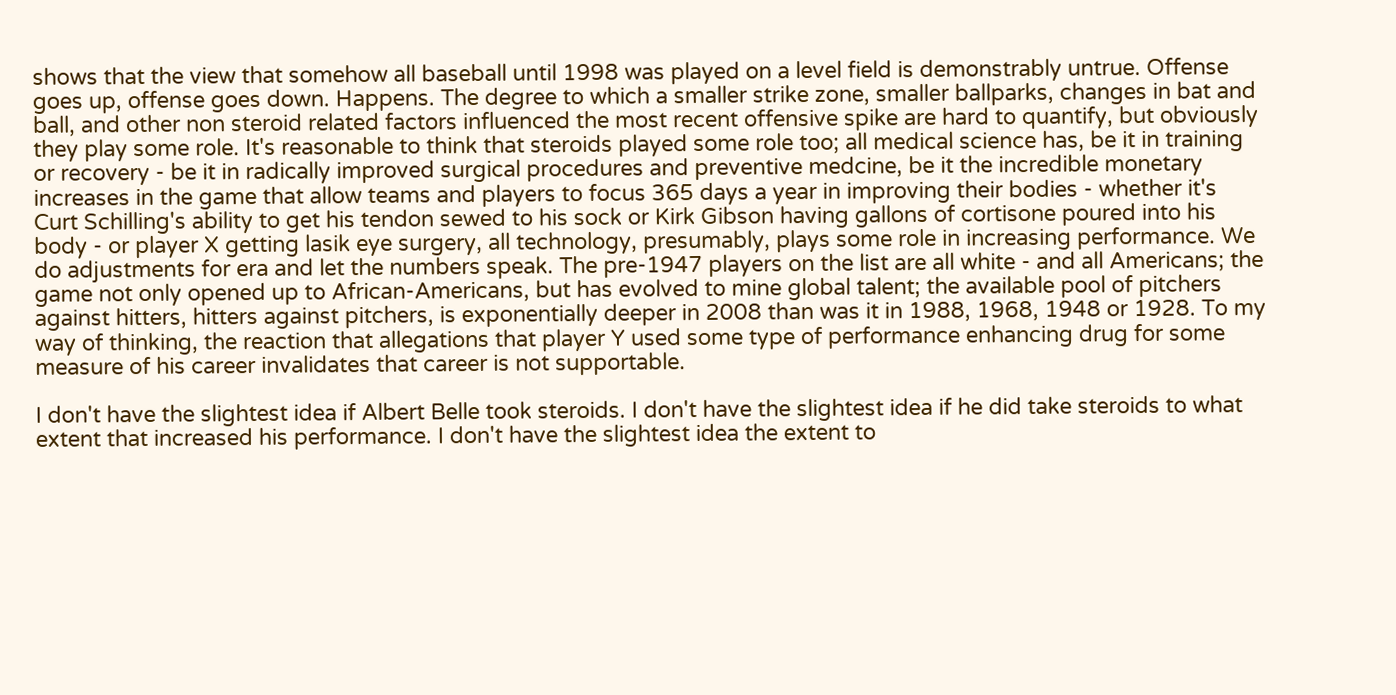shows that the view that somehow all baseball until 1998 was played on a level field is demonstrably untrue. Offense goes up, offense goes down. Happens. The degree to which a smaller strike zone, smaller ballparks, changes in bat and ball, and other non steroid related factors influenced the most recent offensive spike are hard to quantify, but obviously they play some role. It's reasonable to think that steroids played some role too; all medical science has, be it in training or recovery - be it in radically improved surgical procedures and preventive medcine, be it the incredible monetary increases in the game that allow teams and players to focus 365 days a year in improving their bodies - whether it's Curt Schilling's ability to get his tendon sewed to his sock or Kirk Gibson having gallons of cortisone poured into his body - or player X getting lasik eye surgery, all technology, presumably, plays some role in increasing performance. We do adjustments for era and let the numbers speak. The pre-1947 players on the list are all white - and all Americans; the game not only opened up to African-Americans, but has evolved to mine global talent; the available pool of pitchers against hitters, hitters against pitchers, is exponentially deeper in 2008 than was it in 1988, 1968, 1948 or 1928. To my way of thinking, the reaction that allegations that player Y used some type of performance enhancing drug for some measure of his career invalidates that career is not supportable.

I don't have the slightest idea if Albert Belle took steroids. I don't have the slightest idea if he did take steroids to what extent that increased his performance. I don't have the slightest idea the extent to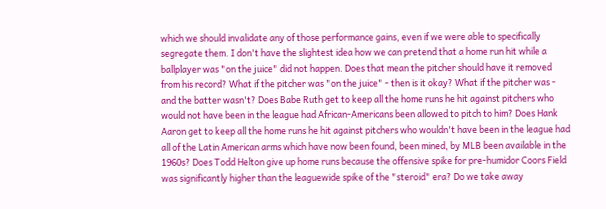which we should invalidate any of those performance gains, even if we were able to specifically segregate them. I don't have the slightest idea how we can pretend that a home run hit while a ballplayer was "on the juice" did not happen. Does that mean the pitcher should have it removed from his record? What if the pitcher was "on the juice" - then is it okay? What if the pitcher was - and the batter wasn't? Does Babe Ruth get to keep all the home runs he hit against pitchers who would not have been in the league had African-Americans been allowed to pitch to him? Does Hank Aaron get to keep all the home runs he hit against pitchers who wouldn't have been in the league had all of the Latin American arms which have now been found, been mined, by MLB been available in the 1960s? Does Todd Helton give up home runs because the offensive spike for pre-humidor Coors Field was significantly higher than the leaguewide spike of the "steroid" era? Do we take away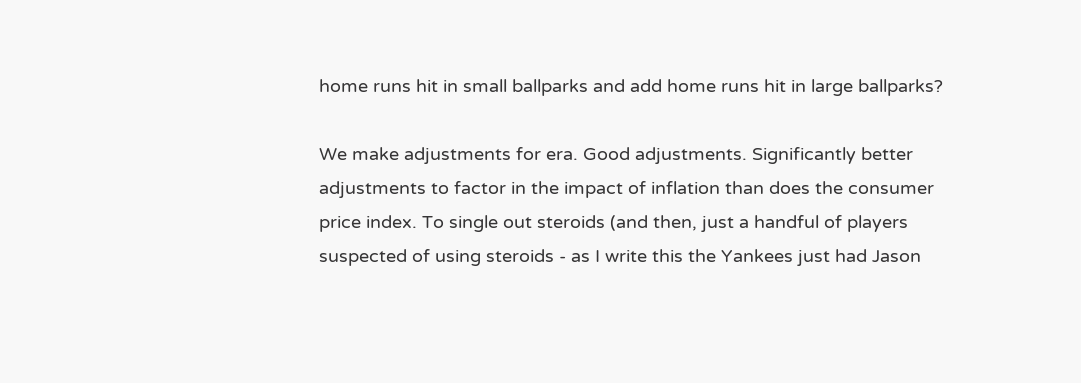home runs hit in small ballparks and add home runs hit in large ballparks?

We make adjustments for era. Good adjustments. Significantly better adjustments to factor in the impact of inflation than does the consumer price index. To single out steroids (and then, just a handful of players suspected of using steroids - as I write this the Yankees just had Jason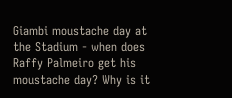Giambi moustache day at the Stadium - when does Raffy Palmeiro get his moustache day? Why is it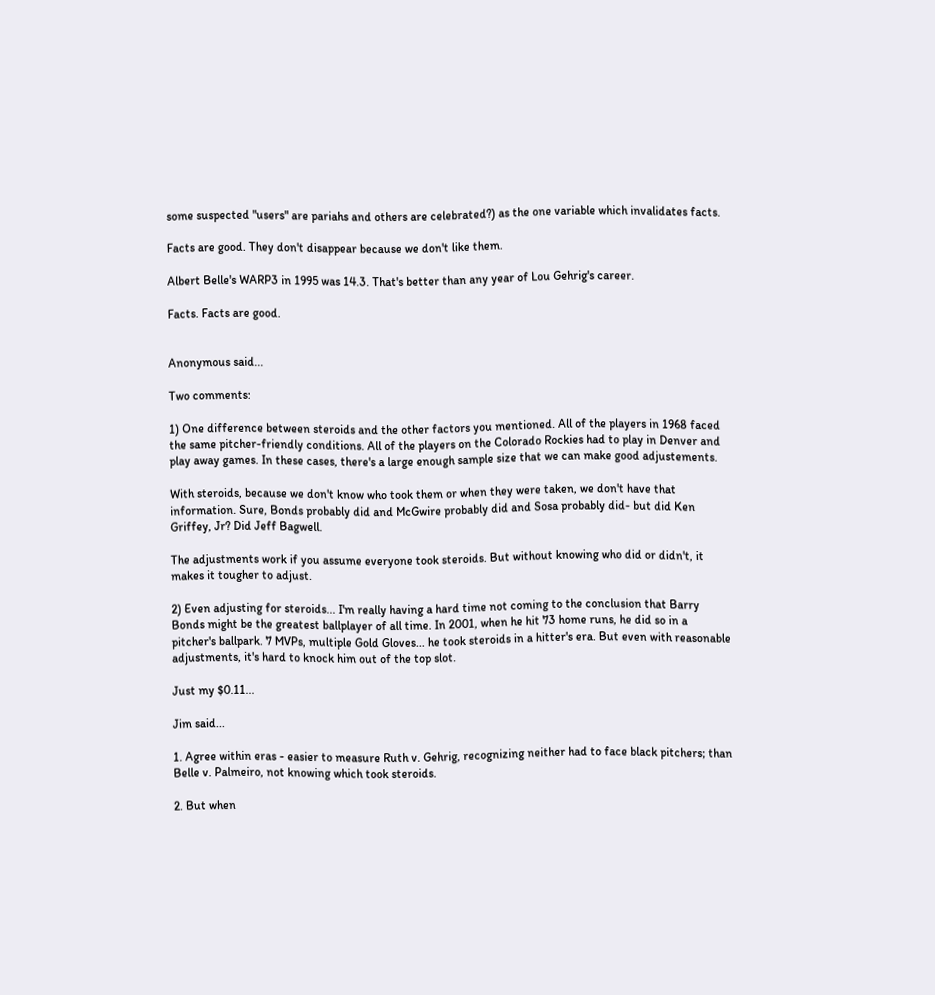some suspected "users" are pariahs and others are celebrated?) as the one variable which invalidates facts.

Facts are good. They don't disappear because we don't like them.

Albert Belle's WARP3 in 1995 was 14.3. That's better than any year of Lou Gehrig's career.

Facts. Facts are good.


Anonymous said...

Two comments:

1) One difference between steroids and the other factors you mentioned. All of the players in 1968 faced the same pitcher-friendly conditions. All of the players on the Colorado Rockies had to play in Denver and play away games. In these cases, there's a large enough sample size that we can make good adjustements.

With steroids, because we don't know who took them or when they were taken, we don't have that information. Sure, Bonds probably did and McGwire probably did and Sosa probably did- but did Ken Griffey, Jr? Did Jeff Bagwell.

The adjustments work if you assume everyone took steroids. But without knowing who did or didn't, it makes it tougher to adjust.

2) Even adjusting for steroids... I'm really having a hard time not coming to the conclusion that Barry Bonds might be the greatest ballplayer of all time. In 2001, when he hit 73 home runs, he did so in a pitcher's ballpark. 7 MVPs, multiple Gold Gloves... he took steroids in a hitter's era. But even with reasonable adjustments, it's hard to knock him out of the top slot.

Just my $0.11...

Jim said...

1. Agree within eras - easier to measure Ruth v. Gehrig, recognizing neither had to face black pitchers; than Belle v. Palmeiro, not knowing which took steroids.

2. But when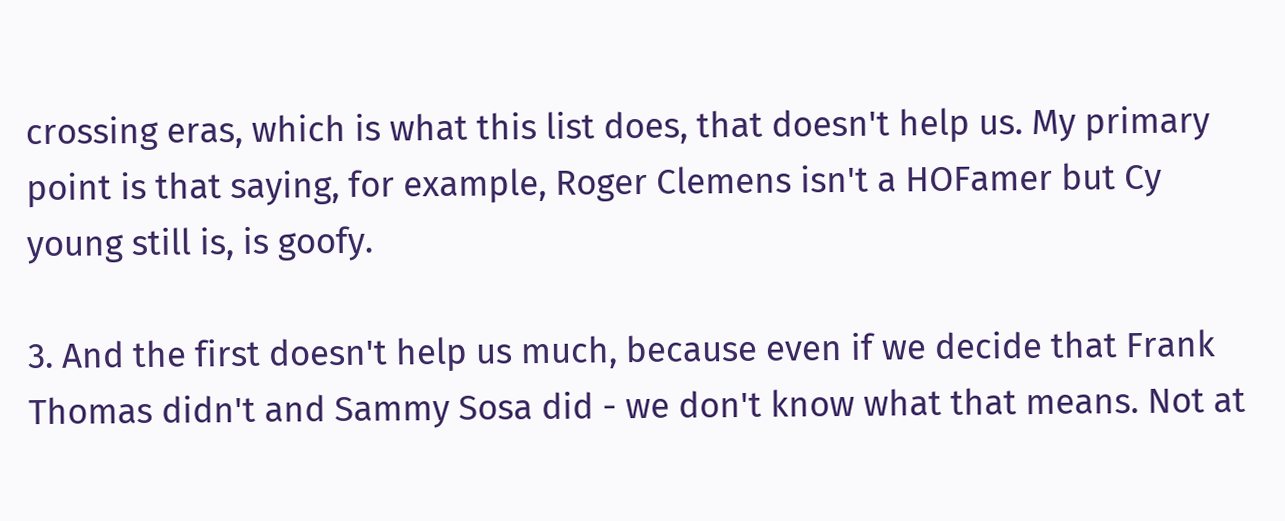crossing eras, which is what this list does, that doesn't help us. My primary point is that saying, for example, Roger Clemens isn't a HOFamer but Cy young still is, is goofy.

3. And the first doesn't help us much, because even if we decide that Frank Thomas didn't and Sammy Sosa did - we don't know what that means. Not at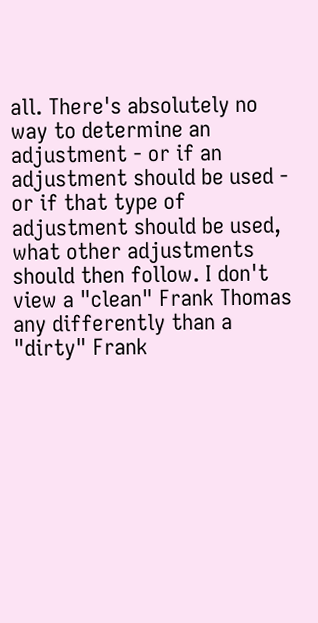all. There's absolutely no way to determine an adjustment - or if an adjustment should be used - or if that type of adjustment should be used, what other adjustments should then follow. I don't view a "clean" Frank Thomas any differently than a "dirty" Frank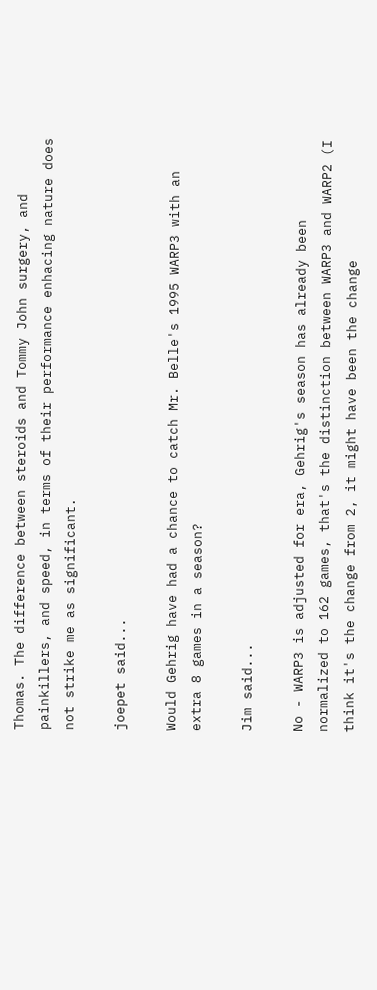Thomas. The difference between steroids and Tommy John surgery, and painkillers, and speed, in terms of their performance enhacing nature does not strike me as significant.

joepet said...

Would Gehrig have had a chance to catch Mr. Belle's 1995 WARP3 with an extra 8 games in a season?

Jim said...

No - WARP3 is adjusted for era, Gehrig's season has already been normalized to 162 games, that's the distinction between WARP3 and WARP2 (I think it's the change from 2, it might have been the change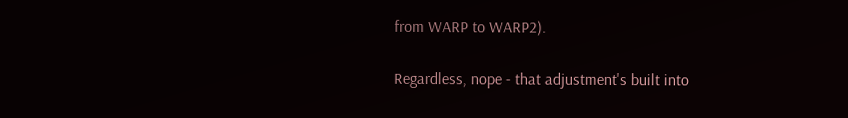from WARP to WARP2).

Regardless, nope - that adjustment's built into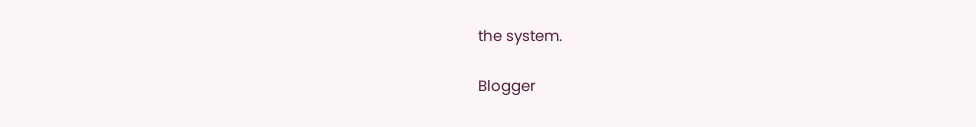the system.

Blogger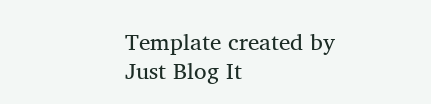Template created by Just Blog It